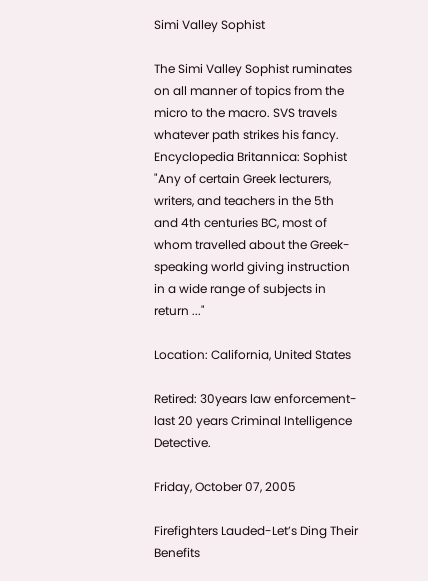Simi Valley Sophist

The Simi Valley Sophist ruminates on all manner of topics from the micro to the macro. SVS travels whatever path strikes his fancy. Encyclopedia Britannica: Sophist "Any of certain Greek lecturers, writers, and teachers in the 5th and 4th centuries BC, most of whom travelled about the Greek-speaking world giving instruction in a wide range of subjects in return ..."

Location: California, United States

Retired: 30years law enforcement-last 20 years Criminal Intelligence Detective.

Friday, October 07, 2005

Firefighters Lauded-Let’s Ding Their Benefits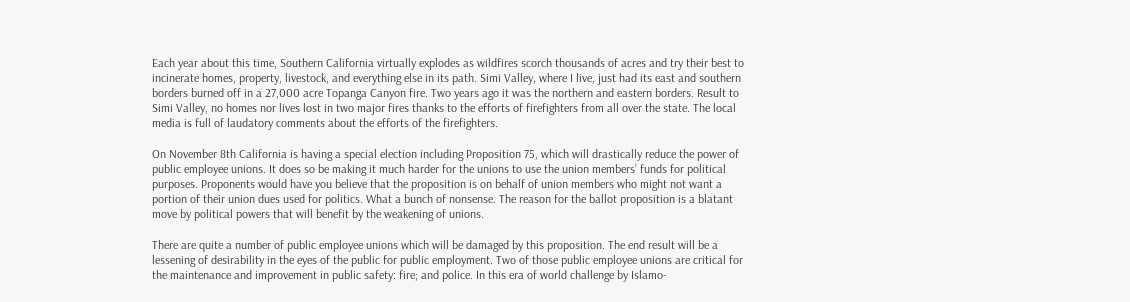Each year about this time, Southern California virtually explodes as wildfires scorch thousands of acres and try their best to incinerate homes, property, livestock, and everything else in its path. Simi Valley, where I live, just had its east and southern borders burned off in a 27,000 acre Topanga Canyon fire. Two years ago it was the northern and eastern borders. Result to Simi Valley, no homes nor lives lost in two major fires thanks to the efforts of firefighters from all over the state. The local media is full of laudatory comments about the efforts of the firefighters.

On November 8th California is having a special election including Proposition 75, which will drastically reduce the power of public employee unions. It does so be making it much harder for the unions to use the union members’ funds for political purposes. Proponents would have you believe that the proposition is on behalf of union members who might not want a portion of their union dues used for politics. What a bunch of nonsense. The reason for the ballot proposition is a blatant move by political powers that will benefit by the weakening of unions.

There are quite a number of public employee unions which will be damaged by this proposition. The end result will be a lessening of desirability in the eyes of the public for public employment. Two of those public employee unions are critical for the maintenance and improvement in public safety: fire; and police. In this era of world challenge by Islamo-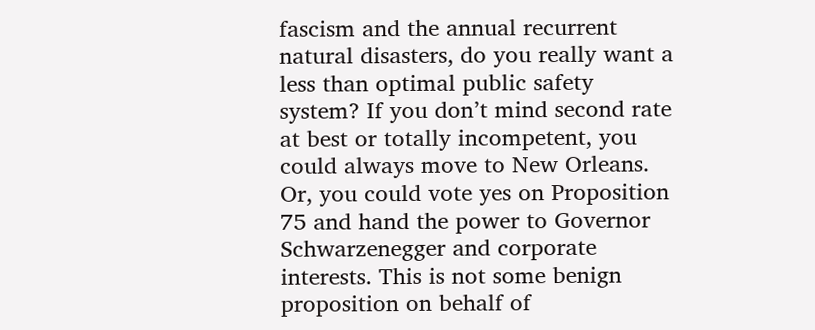fascism and the annual recurrent natural disasters, do you really want a less than optimal public safety system? If you don’t mind second rate at best or totally incompetent, you could always move to New Orleans. Or, you could vote yes on Proposition 75 and hand the power to Governor Schwarzenegger and corporate interests. This is not some benign proposition on behalf of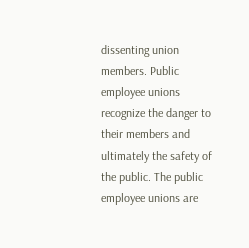dissenting union members. Public employee unions recognize the danger to their members and ultimately the safety of the public. The public employee unions are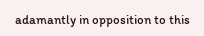adamantly in opposition to this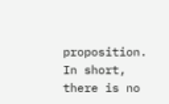proposition. In short, there is no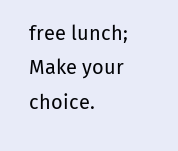free lunch; Make your choice.